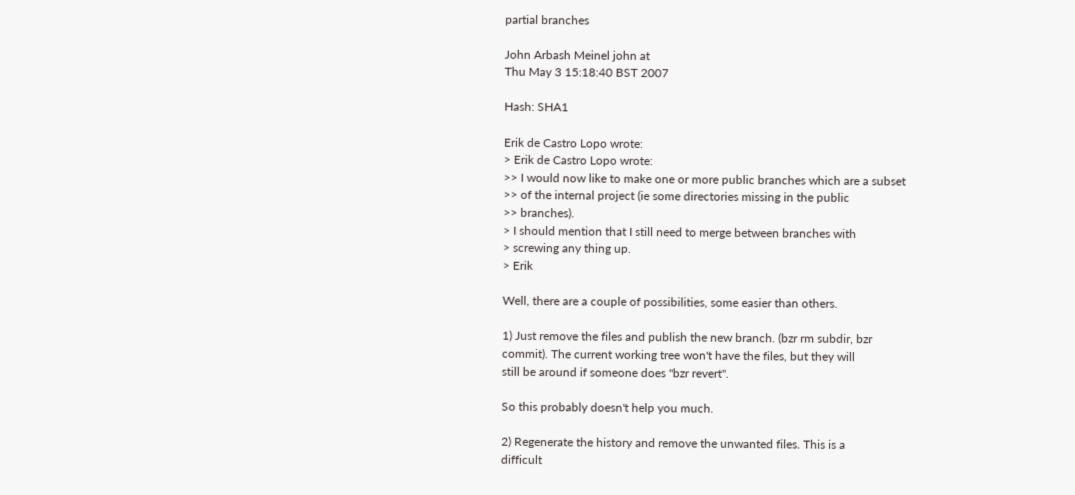partial branches

John Arbash Meinel john at
Thu May 3 15:18:40 BST 2007

Hash: SHA1

Erik de Castro Lopo wrote:
> Erik de Castro Lopo wrote:
>> I would now like to make one or more public branches which are a subset
>> of the internal project (ie some directories missing in the public
>> branches).
> I should mention that I still need to merge between branches with
> screwing any thing up.
> Erik

Well, there are a couple of possibilities, some easier than others.

1) Just remove the files and publish the new branch. (bzr rm subdir, bzr
commit). The current working tree won't have the files, but they will
still be around if someone does "bzr revert".

So this probably doesn't help you much.

2) Regenerate the history and remove the unwanted files. This is a
difficult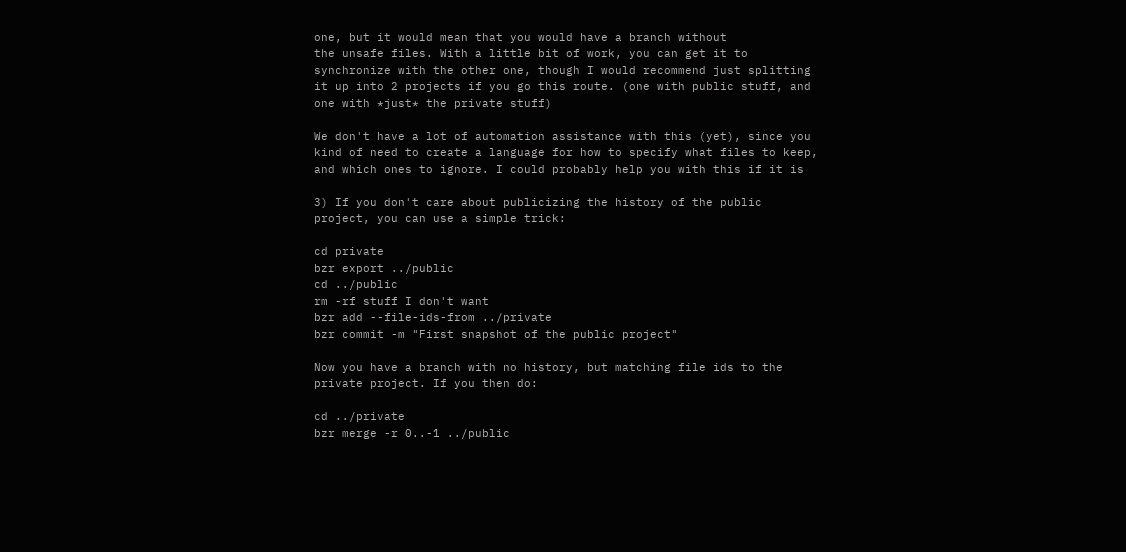one, but it would mean that you would have a branch without
the unsafe files. With a little bit of work, you can get it to
synchronize with the other one, though I would recommend just splitting
it up into 2 projects if you go this route. (one with public stuff, and
one with *just* the private stuff)

We don't have a lot of automation assistance with this (yet), since you
kind of need to create a language for how to specify what files to keep,
and which ones to ignore. I could probably help you with this if it is

3) If you don't care about publicizing the history of the public
project, you can use a simple trick:

cd private
bzr export ../public
cd ../public
rm -rf stuff I don't want
bzr add --file-ids-from ../private
bzr commit -m "First snapshot of the public project"

Now you have a branch with no history, but matching file ids to the
private project. If you then do:

cd ../private
bzr merge -r 0..-1 ../public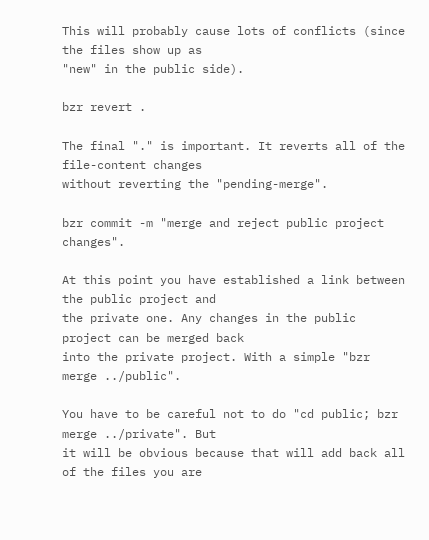This will probably cause lots of conflicts (since the files show up as
"new" in the public side).

bzr revert .

The final "." is important. It reverts all of the file-content changes
without reverting the "pending-merge".

bzr commit -m "merge and reject public project changes".

At this point you have established a link between the public project and
the private one. Any changes in the public project can be merged back
into the private project. With a simple "bzr merge ../public".

You have to be careful not to do "cd public; bzr merge ../private". But
it will be obvious because that will add back all of the files you are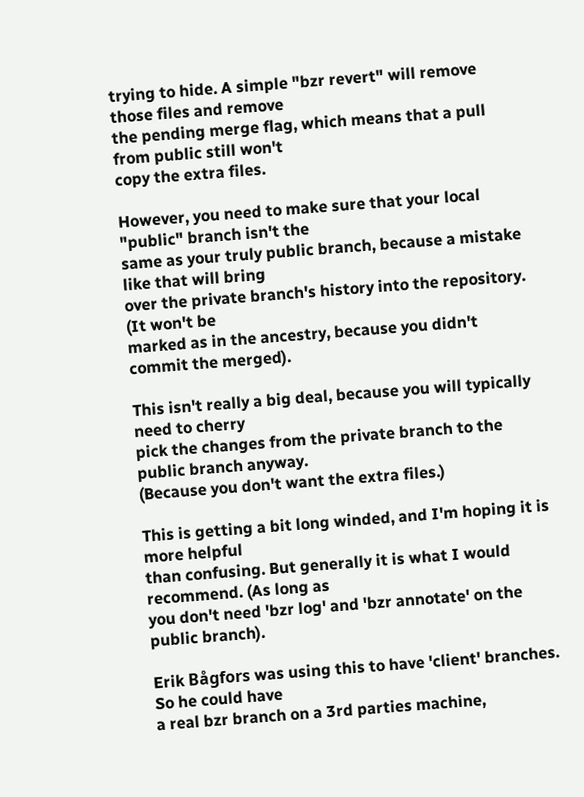trying to hide. A simple "bzr revert" will remove those files and remove
the pending merge flag, which means that a pull from public still won't
copy the extra files.

However, you need to make sure that your local "public" branch isn't the
same as your truly public branch, because a mistake like that will bring
over the private branch's history into the repository. (It won't be
marked as in the ancestry, because you didn't commit the merged).

This isn't really a big deal, because you will typically need to cherry
pick the changes from the private branch to the public branch anyway.
(Because you don't want the extra files.)

This is getting a bit long winded, and I'm hoping it is more helpful
than confusing. But generally it is what I would recommend. (As long as
you don't need 'bzr log' and 'bzr annotate' on the public branch).

Erik Bågfors was using this to have 'client' branches. So he could have
a real bzr branch on a 3rd parties machine,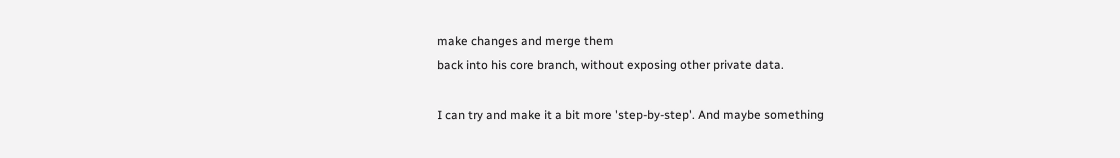make changes and merge them
back into his core branch, without exposing other private data.

I can try and make it a bit more 'step-by-step'. And maybe something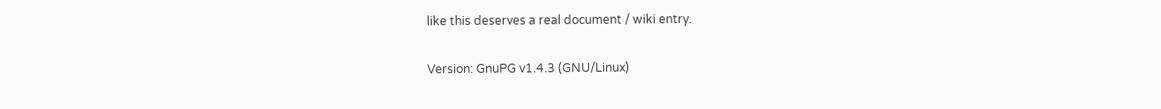like this deserves a real document / wiki entry.

Version: GnuPG v1.4.3 (GNU/Linux)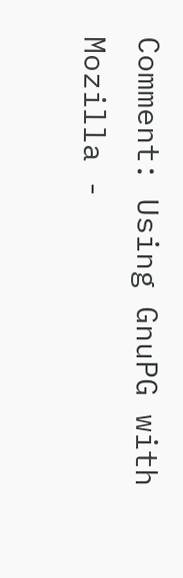Comment: Using GnuPG with Mozilla -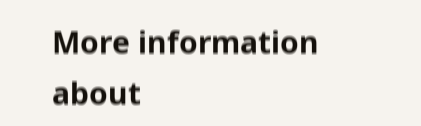More information about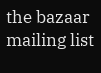the bazaar mailing list